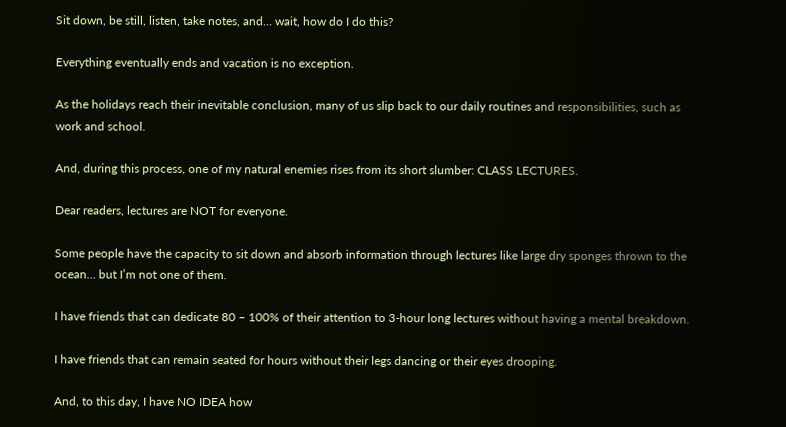Sit down, be still, listen, take notes, and… wait, how do I do this?

Everything eventually ends and vacation is no exception.

As the holidays reach their inevitable conclusion, many of us slip back to our daily routines and responsibilities, such as work and school.

And, during this process, one of my natural enemies rises from its short slumber: CLASS LECTURES.

Dear readers, lectures are NOT for everyone.

Some people have the capacity to sit down and absorb information through lectures like large dry sponges thrown to the ocean… but I’m not one of them.

I have friends that can dedicate 80 – 100% of their attention to 3-hour long lectures without having a mental breakdown.

I have friends that can remain seated for hours without their legs dancing or their eyes drooping.

And, to this day, I have NO IDEA how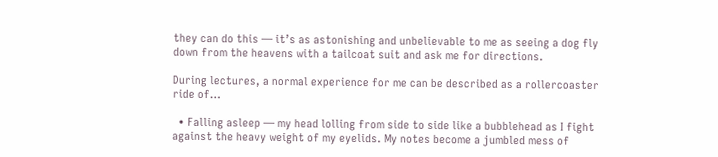they can do this — it’s as astonishing and unbelievable to me as seeing a dog fly down from the heavens with a tailcoat suit and ask me for directions.

During lectures, a normal experience for me can be described as a rollercoaster ride of…

  • Falling asleep — my head lolling from side to side like a bubblehead as I fight against the heavy weight of my eyelids. My notes become a jumbled mess of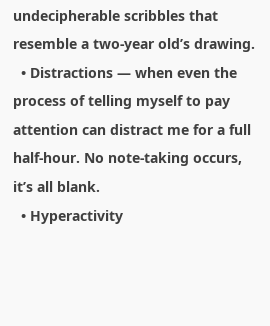undecipherable scribbles that resemble a two-year old’s drawing.
  • Distractions — when even the process of telling myself to pay attention can distract me for a full half-hour. No note-taking occurs, it’s all blank.
  • Hyperactivity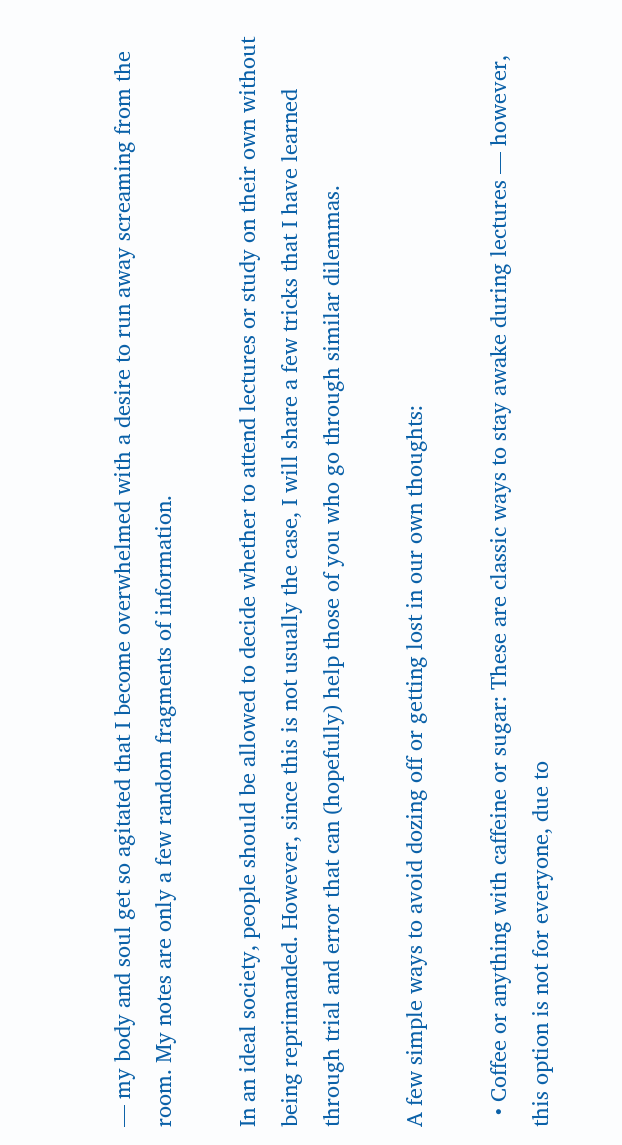— my body and soul get so agitated that I become overwhelmed with a desire to run away screaming from the room. My notes are only a few random fragments of information.

In an ideal society, people should be allowed to decide whether to attend lectures or study on their own without being reprimanded. However, since this is not usually the case, I will share a few tricks that I have learned through trial and error that can (hopefully) help those of you who go through similar dilemmas.

A few simple ways to avoid dozing off or getting lost in our own thoughts:

  • Coffee or anything with caffeine or sugar: These are classic ways to stay awake during lectures — however, this option is not for everyone, due to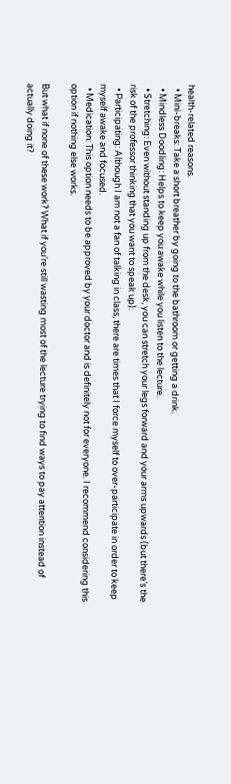health-related reasons.
  • Mini-breaks: Take a short breather by going to the bathroom or getting a drink.
  • Mindless Doodling: Helps to keep you awake while you listen to the lecture.
  • Stretching: Even without standing up from the desk, you can stretch your legs forward and your arms upwards (but there’s the risk of the professor thinking that you want to speak up).
  • Participating: Although I am not a fan of talking in class, there are times that I force myself to over-participate in order to keep myself awake and focused.
  • Medication: This option needs to be approved by your doctor and is definitely not for everyone. I recommend considering this option if nothing else works.

But what if none of these work? What if you’re still wasting most of the lecture trying to find ways to pay attention instead of actually doing it?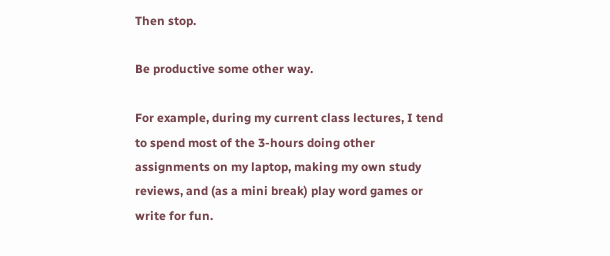Then stop.

Be productive some other way.

For example, during my current class lectures, I tend to spend most of the 3-hours doing other assignments on my laptop, making my own study reviews, and (as a mini break) play word games or write for fun.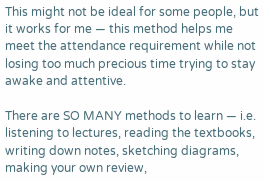This might not be ideal for some people, but it works for me — this method helps me meet the attendance requirement while not losing too much precious time trying to stay awake and attentive.

There are SO MANY methods to learn — i.e. listening to lectures, reading the textbooks, writing down notes, sketching diagrams, making your own review,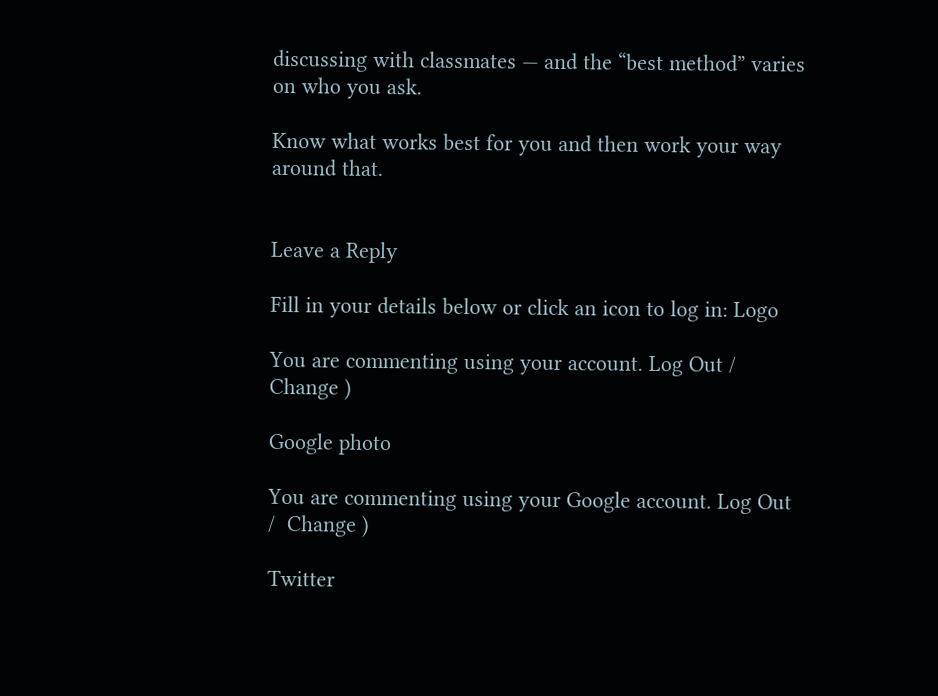discussing with classmates — and the “best method” varies on who you ask.

Know what works best for you and then work your way around that.


Leave a Reply

Fill in your details below or click an icon to log in: Logo

You are commenting using your account. Log Out /  Change )

Google photo

You are commenting using your Google account. Log Out /  Change )

Twitter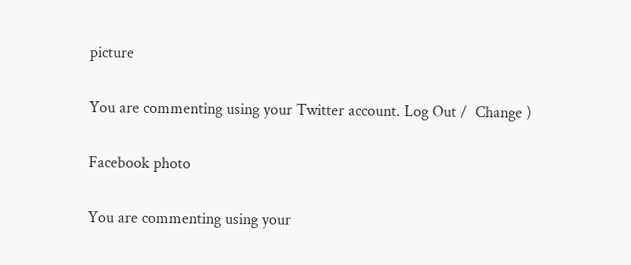picture

You are commenting using your Twitter account. Log Out /  Change )

Facebook photo

You are commenting using your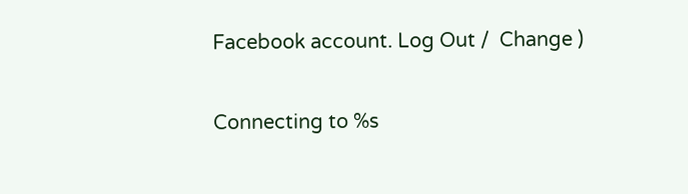Facebook account. Log Out /  Change )

Connecting to %s